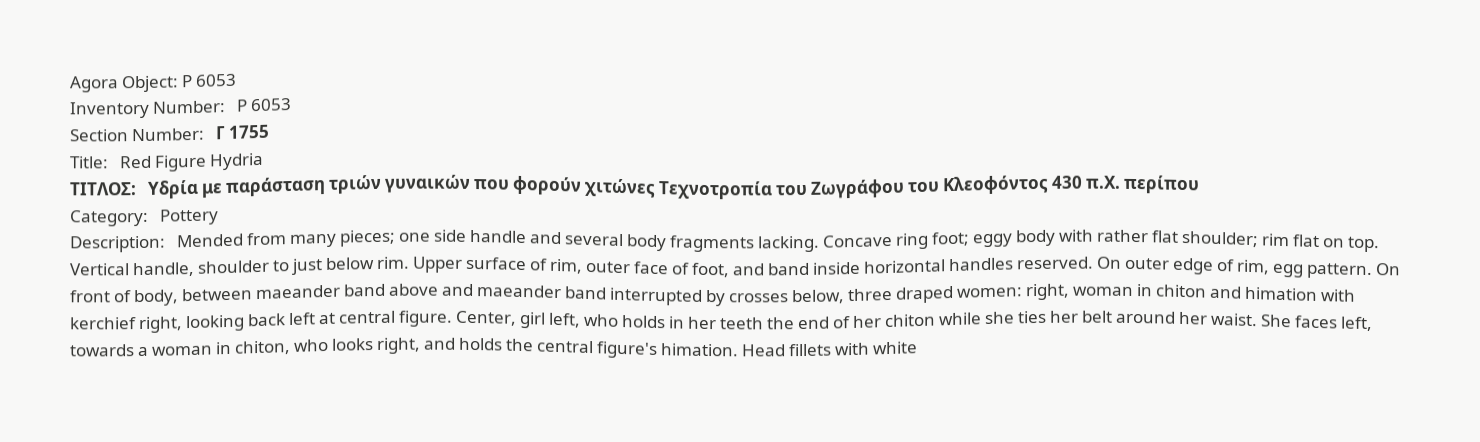Agora Object: P 6053
Inventory Number:   P 6053
Section Number:   Γ 1755
Title:   Red Figure Hydria
ΤΙΤΛΟΣ:   Yδρία με παράσταση τριών γυναικών που φορούν χιτώνες Τεχνοτροπία του Ζωγράφου του Κλεοφόντος 430 π.Χ. περίπου
Category:   Pottery
Description:   Mended from many pieces; one side handle and several body fragments lacking. Concave ring foot; eggy body with rather flat shoulder; rim flat on top. Vertical handle, shoulder to just below rim. Upper surface of rim, outer face of foot, and band inside horizontal handles reserved. On outer edge of rim, egg pattern. On front of body, between maeander band above and maeander band interrupted by crosses below, three draped women: right, woman in chiton and himation with kerchief right, looking back left at central figure. Center, girl left, who holds in her teeth the end of her chiton while she ties her belt around her waist. She faces left, towards a woman in chiton, who looks right, and holds the central figure's himation. Head fillets with white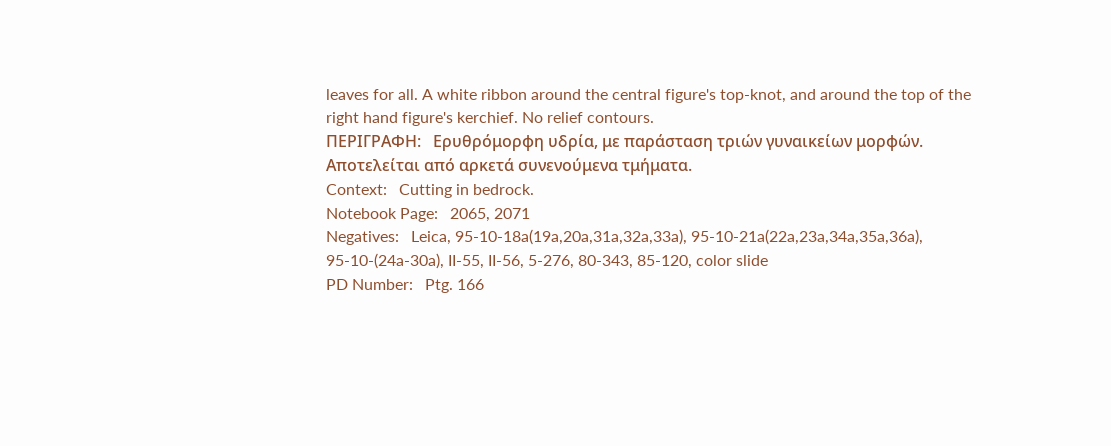leaves for all. A white ribbon around the central figure's top-knot, and around the top of the right hand figure's kerchief. No relief contours.
ΠΕΡΙΓΡΑΦΗ:   Ερυθρόμορφη υδρία, με παράσταση τριών γυναικείων μορφών. Αποτελείται από αρκετά συνενούμενα τμήματα.
Context:   Cutting in bedrock.
Notebook Page:   2065, 2071
Negatives:   Leica, 95-10-18a(19a,20a,31a,32a,33a), 95-10-21a(22a,23a,34a,35a,36a), 95-10-(24a-30a), II-55, II-56, 5-276, 80-343, 85-120, color slide
PD Number:   Ptg. 166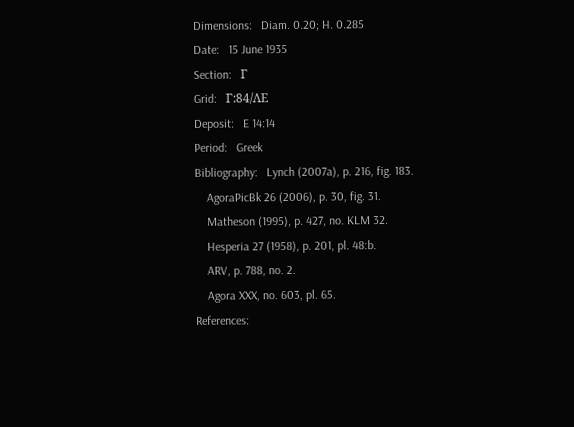Dimensions:   Diam. 0.20; H. 0.285
Date:   15 June 1935
Section:   Γ
Grid:   Γ:84/ΛΕ
Deposit:   E 14:14
Period:   Greek
Bibliography:   Lynch (2007a), p. 216, fig. 183.
    AgoraPicBk 26 (2006), p. 30, fig. 31.
    Matheson (1995), p. 427, no. KLM 32.
    Hesperia 27 (1958), p. 201, pl. 48:b.
    ARV, p. 788, no. 2.
    Agora XXX, no. 603, pl. 65.
References: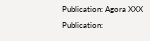Publication: Agora XXX
Publication: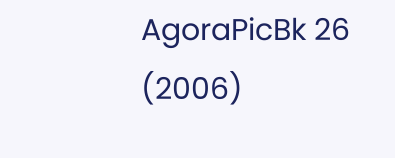AgoraPicBk 26 (2006)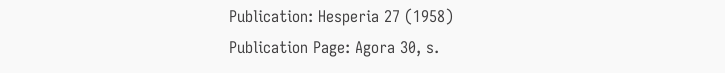Publication: Hesperia 27 (1958)
Publication Page: Agora 30, s.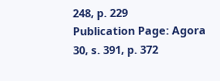248, p. 229
Publication Page: Agora 30, s. 391, p. 372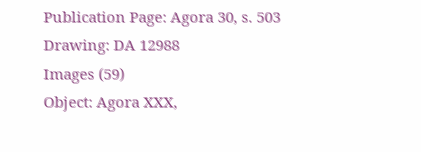Publication Page: Agora 30, s. 503
Drawing: DA 12988
Images (59)
Object: Agora XXX,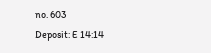no. 603
Deposit: E 14:14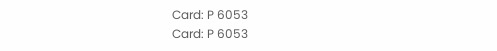Card: P 6053
Card: P 6053